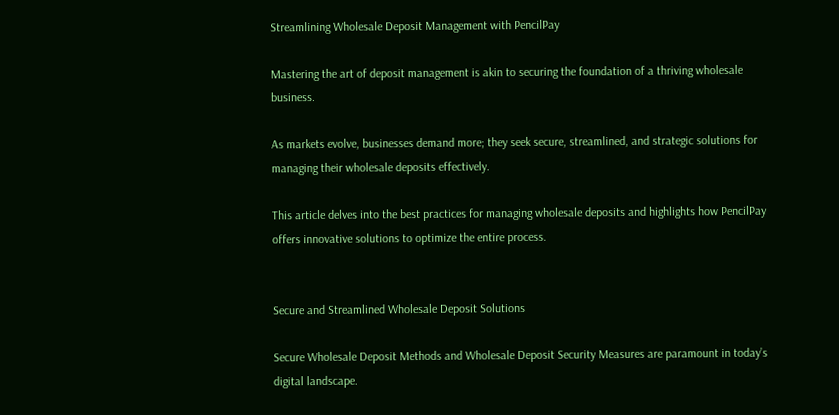Streamlining Wholesale Deposit Management with PencilPay

Mastering the art of deposit management is akin to securing the foundation of a thriving wholesale business.

As markets evolve, businesses demand more; they seek secure, streamlined, and strategic solutions for managing their wholesale deposits effectively.

This article delves into the best practices for managing wholesale deposits and highlights how PencilPay offers innovative solutions to optimize the entire process.


Secure and Streamlined Wholesale Deposit Solutions

Secure Wholesale Deposit Methods and Wholesale Deposit Security Measures are paramount in today’s digital landscape.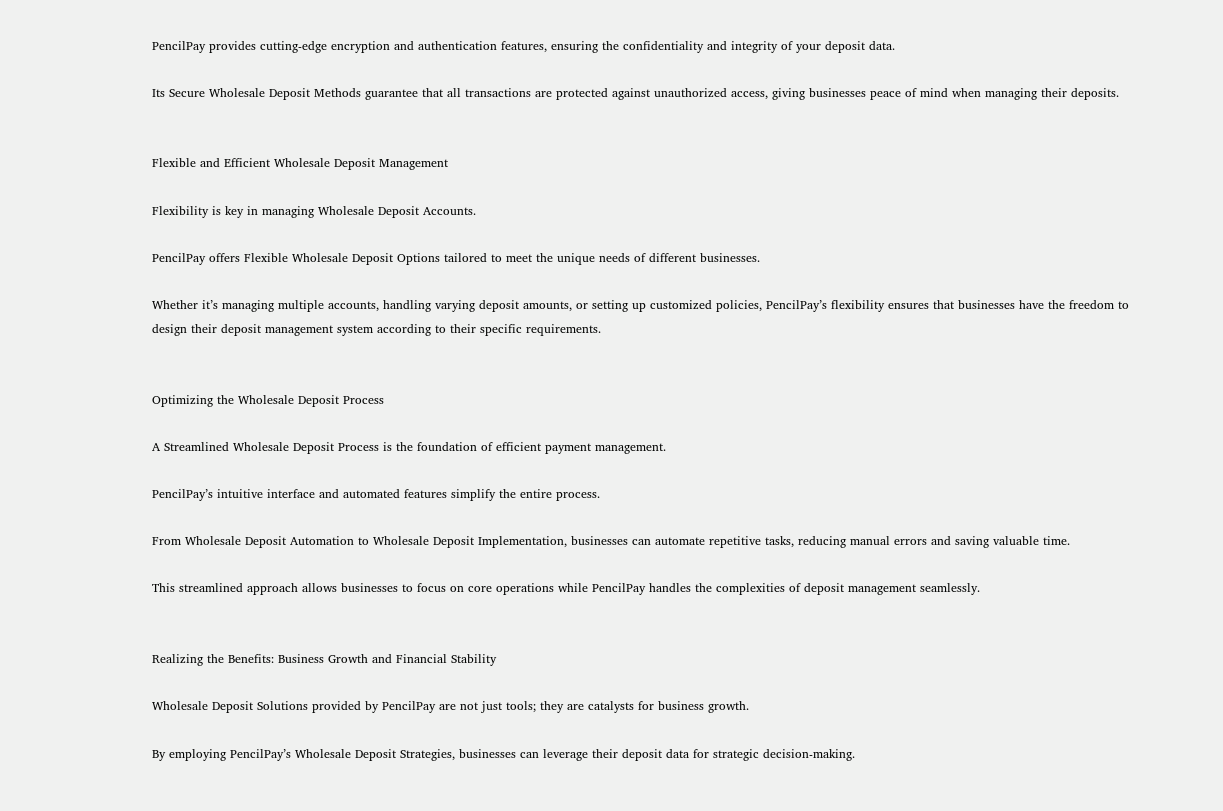PencilPay provides cutting-edge encryption and authentication features, ensuring the confidentiality and integrity of your deposit data.

Its Secure Wholesale Deposit Methods guarantee that all transactions are protected against unauthorized access, giving businesses peace of mind when managing their deposits.


Flexible and Efficient Wholesale Deposit Management

Flexibility is key in managing Wholesale Deposit Accounts.

PencilPay offers Flexible Wholesale Deposit Options tailored to meet the unique needs of different businesses.

Whether it’s managing multiple accounts, handling varying deposit amounts, or setting up customized policies, PencilPay’s flexibility ensures that businesses have the freedom to design their deposit management system according to their specific requirements.


Optimizing the Wholesale Deposit Process

A Streamlined Wholesale Deposit Process is the foundation of efficient payment management.

PencilPay’s intuitive interface and automated features simplify the entire process.

From Wholesale Deposit Automation to Wholesale Deposit Implementation, businesses can automate repetitive tasks, reducing manual errors and saving valuable time.

This streamlined approach allows businesses to focus on core operations while PencilPay handles the complexities of deposit management seamlessly.


Realizing the Benefits: Business Growth and Financial Stability

Wholesale Deposit Solutions provided by PencilPay are not just tools; they are catalysts for business growth.

By employing PencilPay’s Wholesale Deposit Strategies, businesses can leverage their deposit data for strategic decision-making.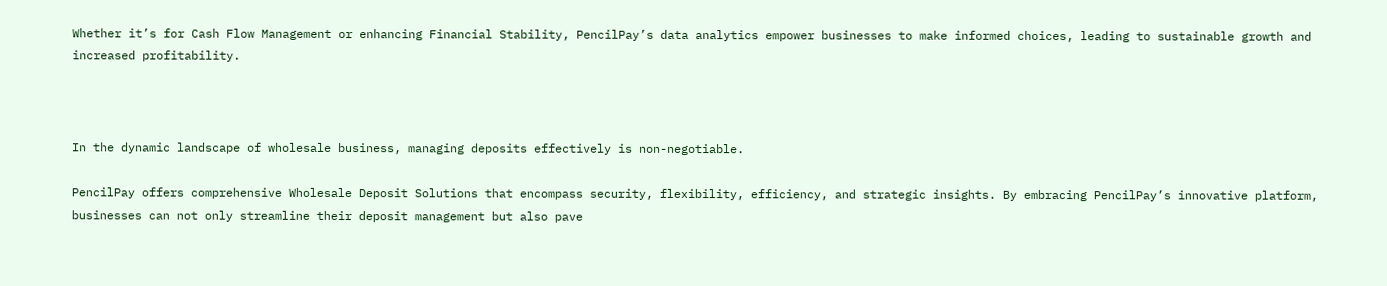Whether it’s for Cash Flow Management or enhancing Financial Stability, PencilPay’s data analytics empower businesses to make informed choices, leading to sustainable growth and increased profitability.



In the dynamic landscape of wholesale business, managing deposits effectively is non-negotiable.

PencilPay offers comprehensive Wholesale Deposit Solutions that encompass security, flexibility, efficiency, and strategic insights. By embracing PencilPay’s innovative platform, businesses can not only streamline their deposit management but also pave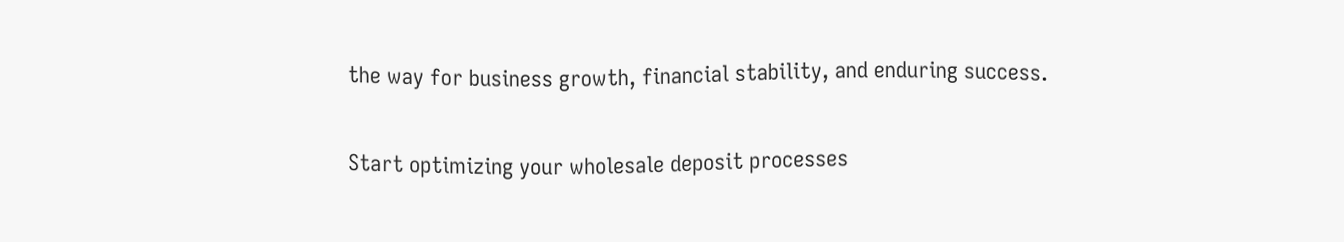the way for business growth, financial stability, and enduring success.

Start optimizing your wholesale deposit processes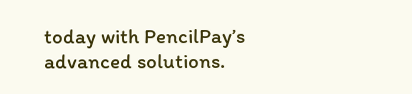today with PencilPay’s advanced solutions.